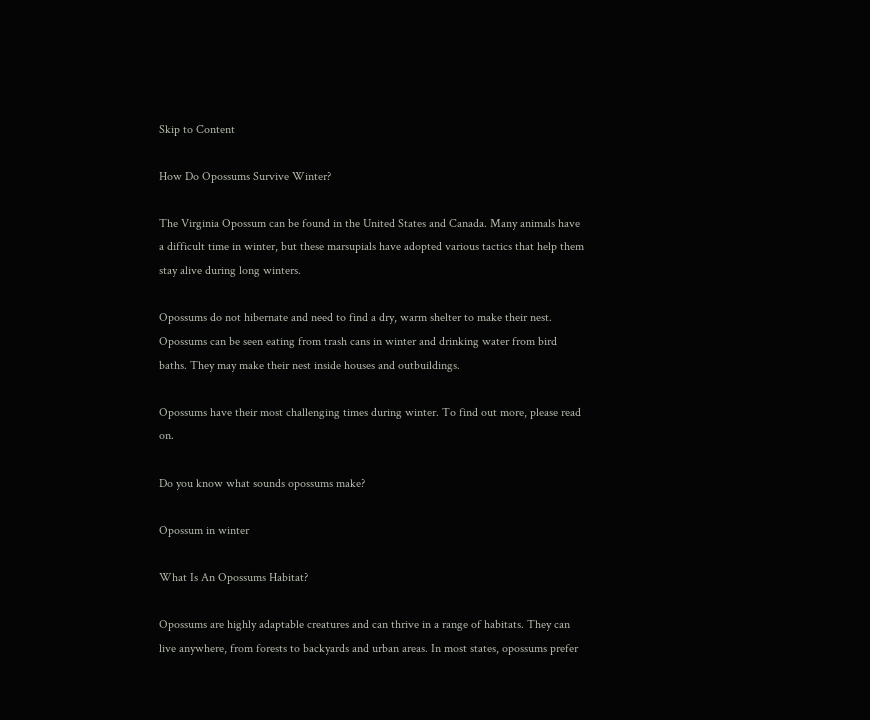Skip to Content

How Do Opossums Survive Winter?

The Virginia Opossum can be found in the United States and Canada. Many animals have a difficult time in winter, but these marsupials have adopted various tactics that help them stay alive during long winters.

Opossums do not hibernate and need to find a dry, warm shelter to make their nest. Opossums can be seen eating from trash cans in winter and drinking water from bird baths. They may make their nest inside houses and outbuildings.

Opossums have their most challenging times during winter. To find out more, please read on.

Do you know what sounds opossums make?

Opossum in winter

What Is An Opossums Habitat?

Opossums are highly adaptable creatures and can thrive in a range of habitats. They can live anywhere, from forests to backyards and urban areas. In most states, opossums prefer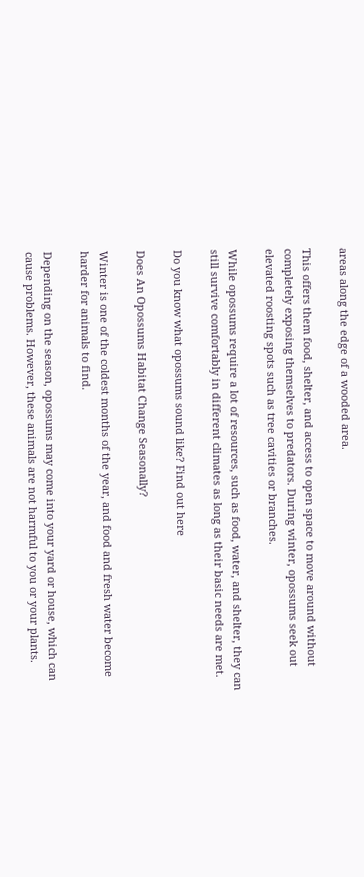areas along the edge of a wooded area.

This offers them food, shelter, and access to open space to move around without completely exposing themselves to predators. During winter, opossums seek out elevated roosting spots such as tree cavities or branches.

While opossums require a lot of resources, such as food, water, and shelter, they can still survive comfortably in different climates as long as their basic needs are met.

Do you know what opossums sound like? Find out here

Does An Opossums Habitat Change Seasonally?

Winter is one of the coldest months of the year, and food and fresh water become harder for animals to find.

Depending on the season, opossums may come into your yard or house, which can cause problems. However, these animals are not harmful to you or your plants.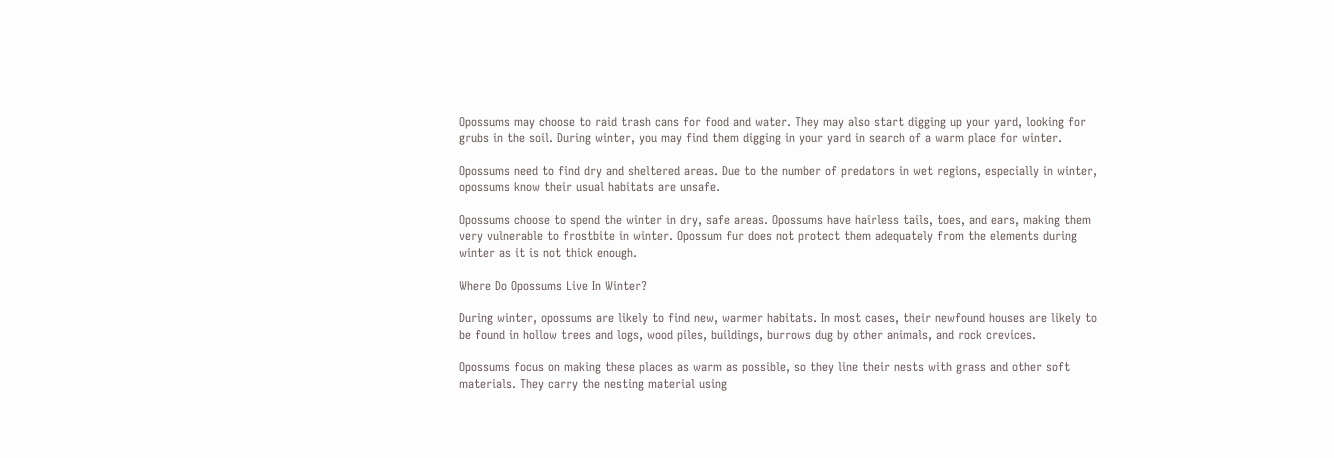Opossums may choose to raid trash cans for food and water. They may also start digging up your yard, looking for grubs in the soil. During winter, you may find them digging in your yard in search of a warm place for winter.

Opossums need to find dry and sheltered areas. Due to the number of predators in wet regions, especially in winter, opossums know their usual habitats are unsafe.

Opossums choose to spend the winter in dry, safe areas. Opossums have hairless tails, toes, and ears, making them very vulnerable to frostbite in winter. Opossum fur does not protect them adequately from the elements during winter as it is not thick enough.

Where Do Opossums Live In Winter?

During winter, opossums are likely to find new, warmer habitats. In most cases, their newfound houses are likely to be found in hollow trees and logs, wood piles, buildings, burrows dug by other animals, and rock crevices.

Opossums focus on making these places as warm as possible, so they line their nests with grass and other soft materials. They carry the nesting material using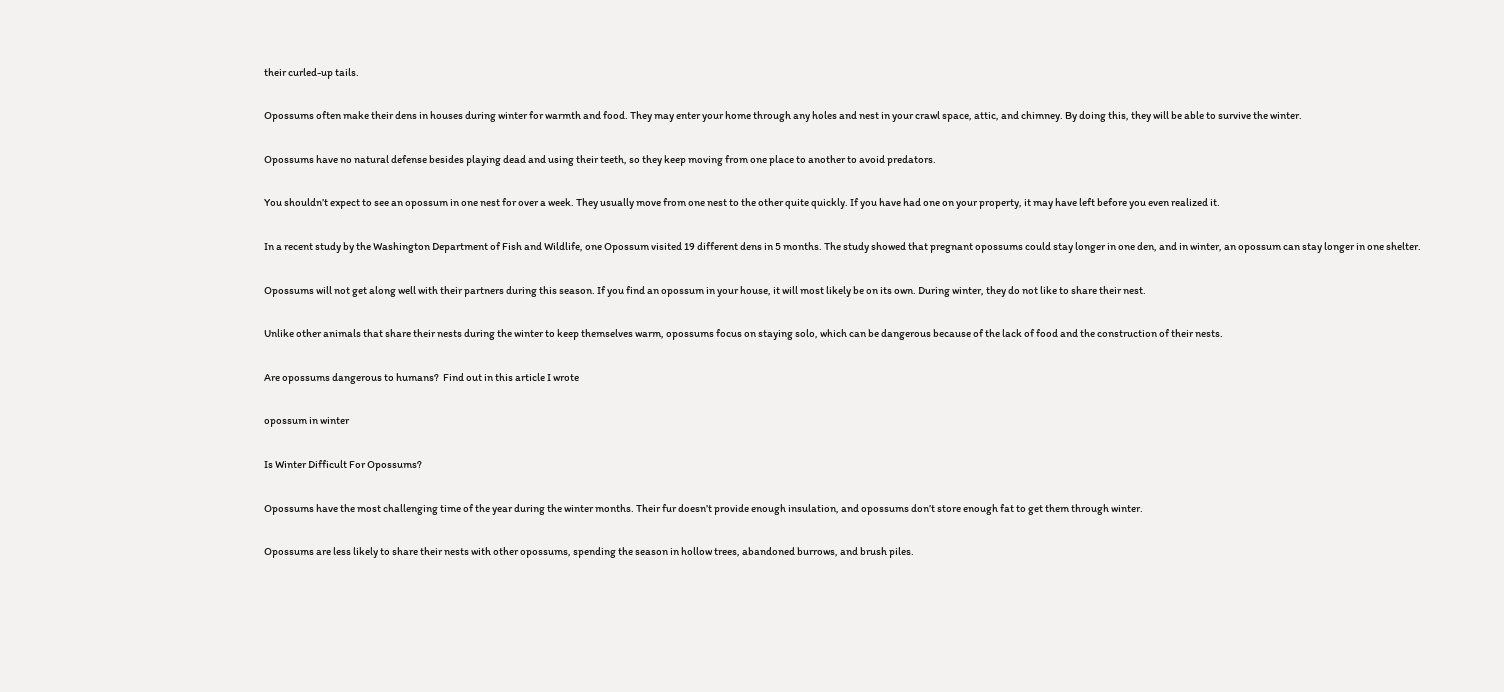their curled-up tails.

Opossums often make their dens in houses during winter for warmth and food. They may enter your home through any holes and nest in your crawl space, attic, and chimney. By doing this, they will be able to survive the winter.

Opossums have no natural defense besides playing dead and using their teeth, so they keep moving from one place to another to avoid predators.

You shouldn’t expect to see an opossum in one nest for over a week. They usually move from one nest to the other quite quickly. If you have had one on your property, it may have left before you even realized it.

In a recent study by the Washington Department of Fish and Wildlife, one Opossum visited 19 different dens in 5 months. The study showed that pregnant opossums could stay longer in one den, and in winter, an opossum can stay longer in one shelter.

Opossums will not get along well with their partners during this season. If you find an opossum in your house, it will most likely be on its own. During winter, they do not like to share their nest.

Unlike other animals that share their nests during the winter to keep themselves warm, opossums focus on staying solo, which can be dangerous because of the lack of food and the construction of their nests.

Are opossums dangerous to humans?  Find out in this article I wrote

opossum in winter

Is Winter Difficult For Opossums?

Opossums have the most challenging time of the year during the winter months. Their fur doesn’t provide enough insulation, and opossums don’t store enough fat to get them through winter.

Opossums are less likely to share their nests with other opossums, spending the season in hollow trees, abandoned burrows, and brush piles.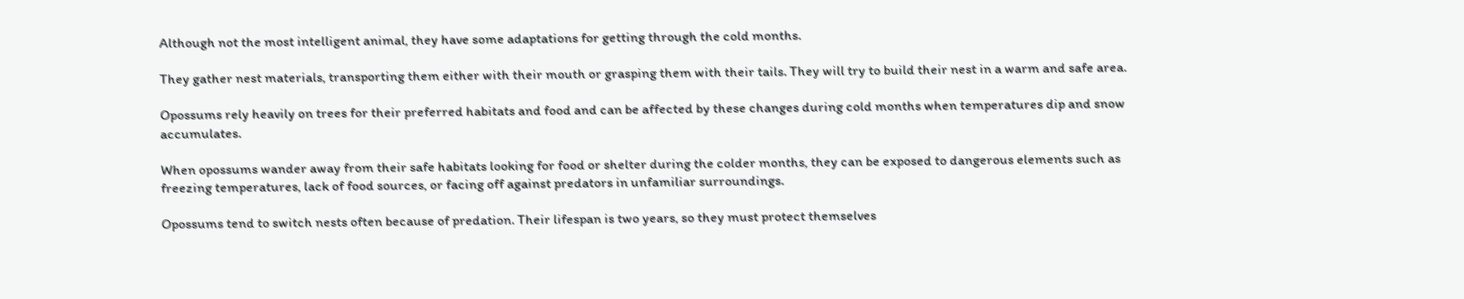Although not the most intelligent animal, they have some adaptations for getting through the cold months.

They gather nest materials, transporting them either with their mouth or grasping them with their tails. They will try to build their nest in a warm and safe area.

Opossums rely heavily on trees for their preferred habitats and food and can be affected by these changes during cold months when temperatures dip and snow accumulates.

When opossums wander away from their safe habitats looking for food or shelter during the colder months, they can be exposed to dangerous elements such as freezing temperatures, lack of food sources, or facing off against predators in unfamiliar surroundings.

Opossums tend to switch nests often because of predation. Their lifespan is two years, so they must protect themselves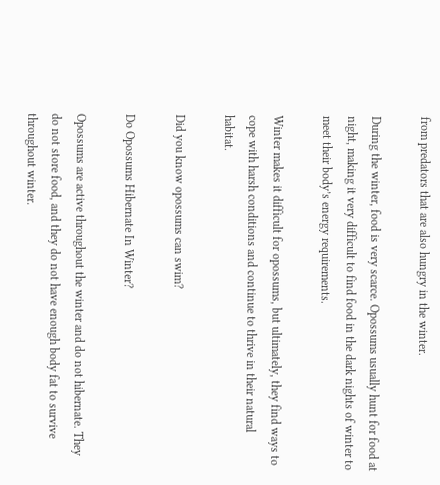from predators that are also hungry in the winter.

During the winter, food is very scarce. Opossums usually hunt for food at night, making it very difficult to find food in the dark nights of winter to meet their body’s energy requirements.

Winter makes it difficult for opossums, but ultimately, they find ways to cope with harsh conditions and continue to thrive in their natural habitat.

Did you know opossums can swim?

Do Opossums Hibernate In Winter?

Opossums are active throughout the winter and do not hibernate. They do not store food, and they do not have enough body fat to survive throughout winter.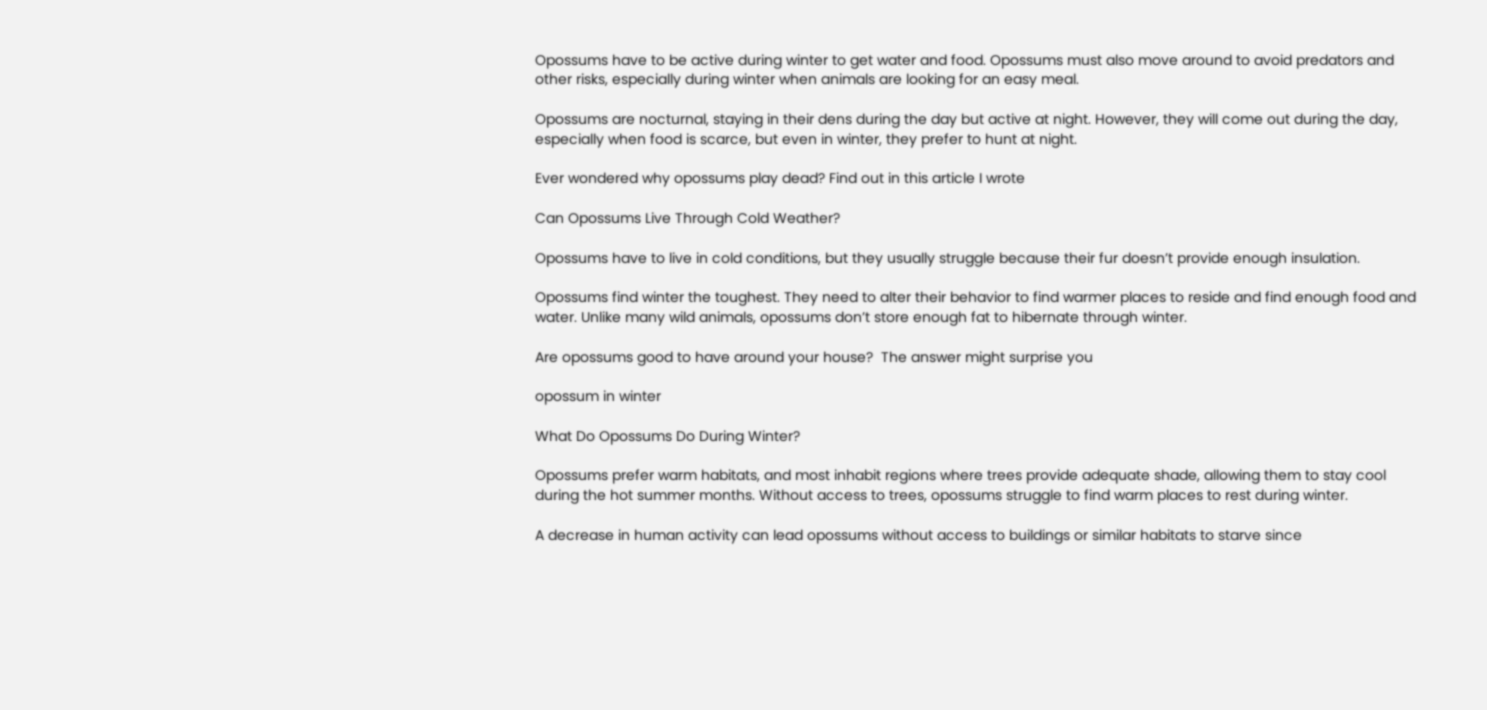Opossums have to be active during winter to get water and food. Opossums must also move around to avoid predators and other risks, especially during winter when animals are looking for an easy meal.

Opossums are nocturnal, staying in their dens during the day but active at night. However, they will come out during the day, especially when food is scarce, but even in winter, they prefer to hunt at night.

Ever wondered why opossums play dead? Find out in this article I wrote

Can Opossums Live Through Cold Weather?

Opossums have to live in cold conditions, but they usually struggle because their fur doesn’t provide enough insulation.

Opossums find winter the toughest. They need to alter their behavior to find warmer places to reside and find enough food and water. Unlike many wild animals, opossums don’t store enough fat to hibernate through winter.

Are opossums good to have around your house?  The answer might surprise you

opossum in winter

What Do Opossums Do During Winter?

Opossums prefer warm habitats, and most inhabit regions where trees provide adequate shade, allowing them to stay cool during the hot summer months. Without access to trees, opossums struggle to find warm places to rest during winter.

A decrease in human activity can lead opossums without access to buildings or similar habitats to starve since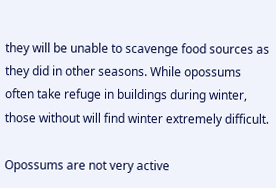they will be unable to scavenge food sources as they did in other seasons. While opossums often take refuge in buildings during winter, those without will find winter extremely difficult.

Opossums are not very active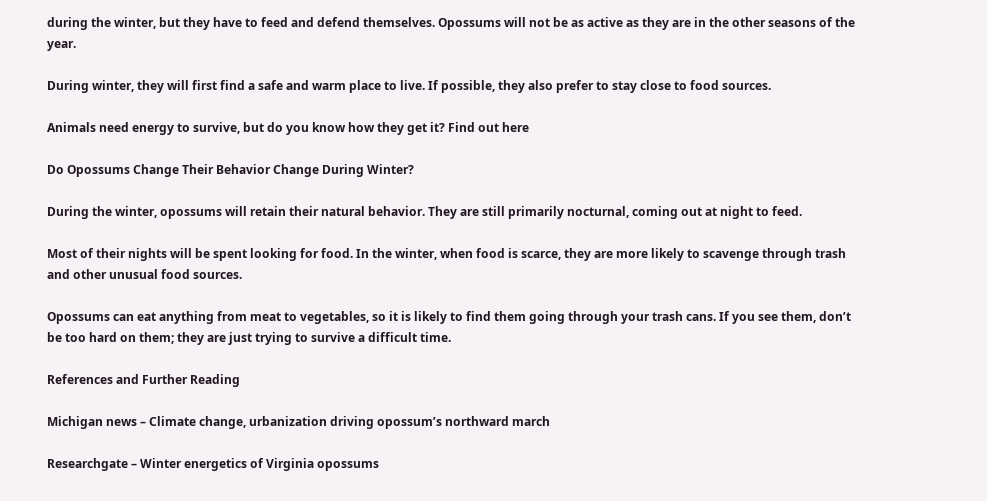during the winter, but they have to feed and defend themselves. Opossums will not be as active as they are in the other seasons of the year.

During winter, they will first find a safe and warm place to live. If possible, they also prefer to stay close to food sources.

Animals need energy to survive, but do you know how they get it? Find out here

Do Opossums Change Their Behavior Change During Winter?

During the winter, opossums will retain their natural behavior. They are still primarily nocturnal, coming out at night to feed.

Most of their nights will be spent looking for food. In the winter, when food is scarce, they are more likely to scavenge through trash and other unusual food sources.

Opossums can eat anything from meat to vegetables, so it is likely to find them going through your trash cans. If you see them, don’t be too hard on them; they are just trying to survive a difficult time.

References and Further Reading

Michigan news – Climate change, urbanization driving opossum’s northward march

Researchgate – Winter energetics of Virginia opossums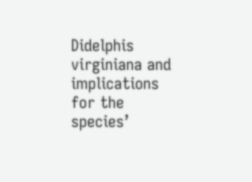Didelphis virginiana and implications for the species’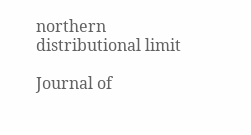northern distributional limit

Journal of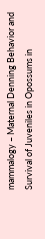mammalogy – Maternal Denning Behavior and Survival of Juveniles in Opossums in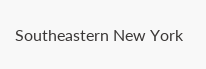Southeastern New York